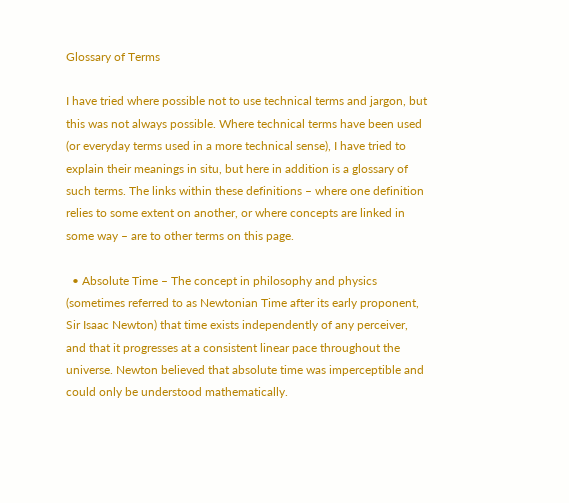Glossary of Terms

I have tried where possible not to use technical terms and jargon, but this was not always possible. Where technical terms have been used (or everyday terms used in a more technical sense), I have tried to explain their meanings in situ, but here in addition is a glossary of such terms. The links within these definitions – where one definition relies to some extent on another, or where concepts are linked in some way – are to other terms on this page.

  • Absolute Time – The concept in philosophy and physics (sometimes referred to as Newtonian Time after its early proponent, Sir Isaac Newton) that time exists independently of any perceiver, and that it progresses at a consistent linear pace throughout the universe. Newton believed that absolute time was imperceptible and could only be understood mathematically.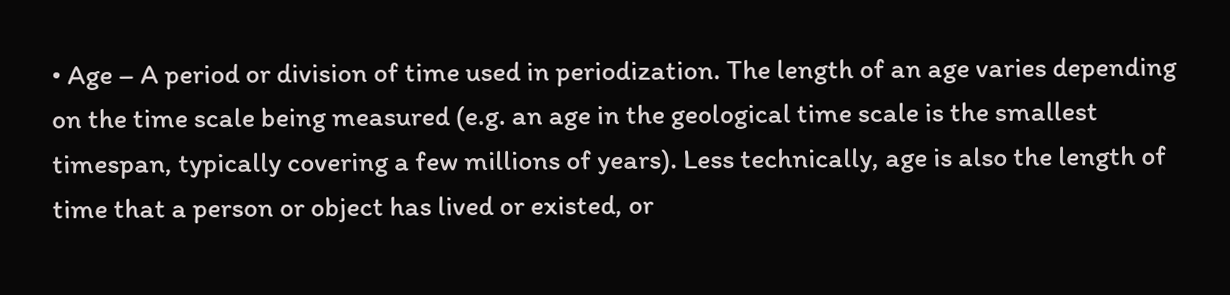• Age – A period or division of time used in periodization. The length of an age varies depending on the time scale being measured (e.g. an age in the geological time scale is the smallest timespan, typically covering a few millions of years). Less technically, age is also the length of time that a person or object has lived or existed, or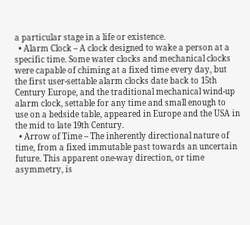a particular stage in a life or existence.
  • Alarm Clock – A clock designed to wake a person at a specific time. Some water clocks and mechanical clocks were capable of chiming at a fixed time every day, but the first user-settable alarm clocks date back to 15th Century Europe, and the traditional mechanical wind-up alarm clock, settable for any time and small enough to use on a bedside table, appeared in Europe and the USA in the mid to late 19th Century.
  • Arrow of Time – The inherently directional nature of time, from a fixed immutable past towards an uncertain future. This apparent one-way direction, or time asymmetry, is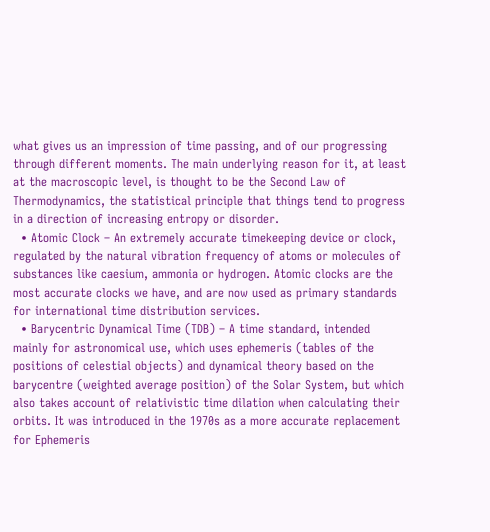what gives us an impression of time passing, and of our progressing through different moments. The main underlying reason for it, at least at the macroscopic level, is thought to be the Second Law of Thermodynamics, the statistical principle that things tend to progress in a direction of increasing entropy or disorder.
  • Atomic Clock – An extremely accurate timekeeping device or clock, regulated by the natural vibration frequency of atoms or molecules of substances like caesium, ammonia or hydrogen. Atomic clocks are the most accurate clocks we have, and are now used as primary standards for international time distribution services.
  • Barycentric Dynamical Time (TDB) – A time standard, intended mainly for astronomical use, which uses ephemeris (tables of the positions of celestial objects) and dynamical theory based on the barycentre (weighted average position) of the Solar System, but which also takes account of relativistic time dilation when calculating their orbits. It was introduced in the 1970s as a more accurate replacement for Ephemeris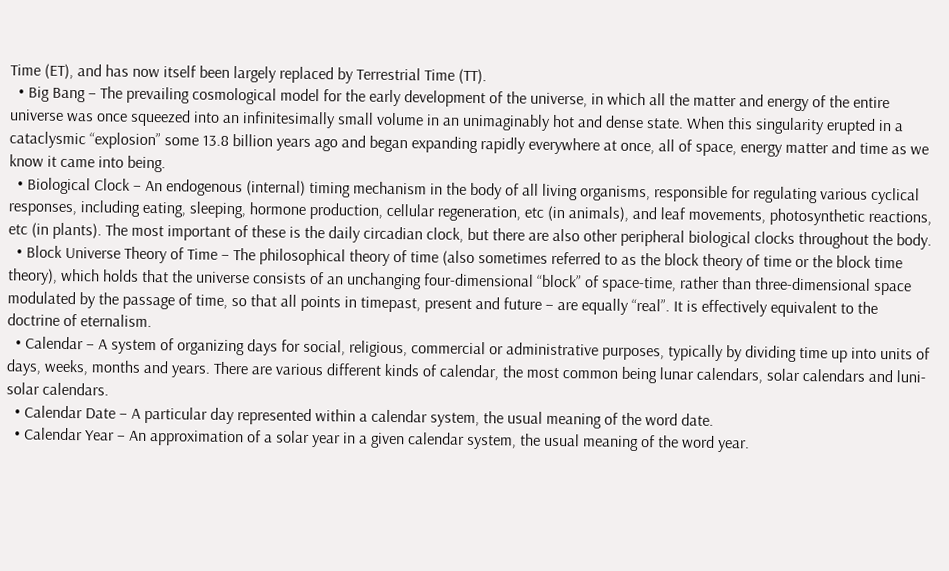Time (ET), and has now itself been largely replaced by Terrestrial Time (TT).
  • Big Bang – The prevailing cosmological model for the early development of the universe, in which all the matter and energy of the entire universe was once squeezed into an infinitesimally small volume in an unimaginably hot and dense state. When this singularity erupted in a cataclysmic “explosion” some 13.8 billion years ago and began expanding rapidly everywhere at once, all of space, energy matter and time as we know it came into being.
  • Biological Clock – An endogenous (internal) timing mechanism in the body of all living organisms, responsible for regulating various cyclical responses, including eating, sleeping, hormone production, cellular regeneration, etc (in animals), and leaf movements, photosynthetic reactions, etc (in plants). The most important of these is the daily circadian clock, but there are also other peripheral biological clocks throughout the body.
  • Block Universe Theory of Time – The philosophical theory of time (also sometimes referred to as the block theory of time or the block time theory), which holds that the universe consists of an unchanging four-dimensional “block” of space-time, rather than three-dimensional space modulated by the passage of time, so that all points in timepast, present and future – are equally “real”. It is effectively equivalent to the doctrine of eternalism.
  • Calendar – A system of organizing days for social, religious, commercial or administrative purposes, typically by dividing time up into units of days, weeks, months and years. There are various different kinds of calendar, the most common being lunar calendars, solar calendars and luni-solar calendars.
  • Calendar Date – A particular day represented within a calendar system, the usual meaning of the word date.
  • Calendar Year – An approximation of a solar year in a given calendar system, the usual meaning of the word year.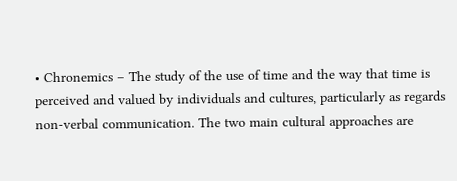• Chronemics – The study of the use of time and the way that time is perceived and valued by individuals and cultures, particularly as regards non-verbal communication. The two main cultural approaches are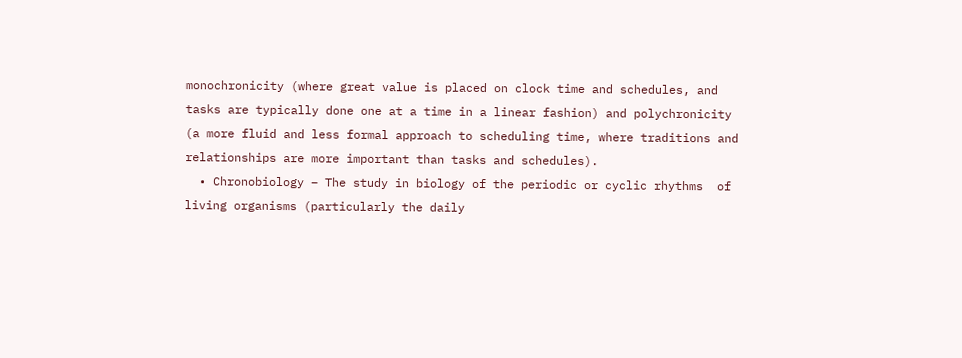monochronicity (where great value is placed on clock time and schedules, and tasks are typically done one at a time in a linear fashion) and polychronicity (a more fluid and less formal approach to scheduling time, where traditions and relationships are more important than tasks and schedules).
  • Chronobiology – The study in biology of the periodic or cyclic rhythms  of living organisms (particularly the daily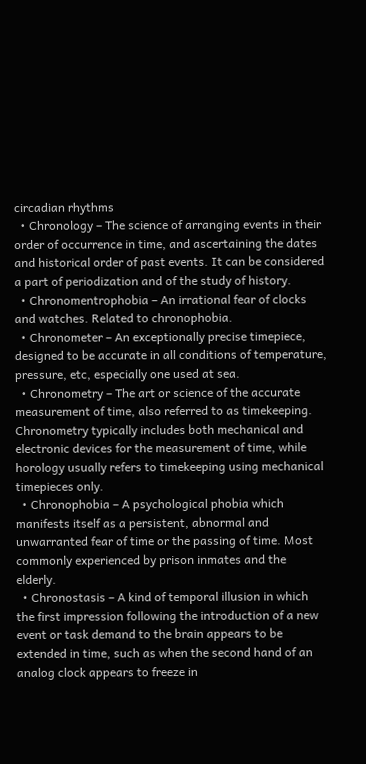circadian rhythms
  • Chronology – The science of arranging events in their order of occurrence in time, and ascertaining the dates and historical order of past events. It can be considered a part of periodization and of the study of history.
  • Chronomentrophobia – An irrational fear of clocks and watches. Related to chronophobia.
  • Chronometer – An exceptionally precise timepiece, designed to be accurate in all conditions of temperature, pressure, etc, especially one used at sea.
  • Chronometry – The art or science of the accurate measurement of time, also referred to as timekeeping. Chronometry typically includes both mechanical and electronic devices for the measurement of time, while horology usually refers to timekeeping using mechanical timepieces only.
  • Chronophobia – A psychological phobia which manifests itself as a persistent, abnormal and unwarranted fear of time or the passing of time. Most commonly experienced by prison inmates and the elderly.
  • Chronostasis – A kind of temporal illusion in which the first impression following the introduction of a new event or task demand to the brain appears to be extended in time, such as when the second hand of an analog clock appears to freeze in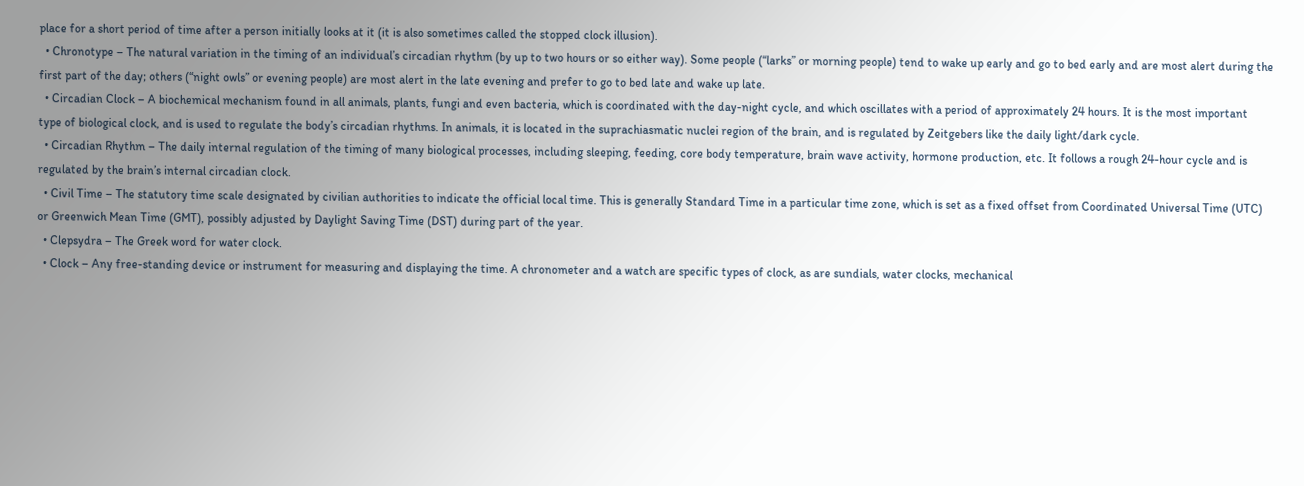place for a short period of time after a person initially looks at it (it is also sometimes called the stopped clock illusion).
  • Chronotype – The natural variation in the timing of an individual’s circadian rhythm (by up to two hours or so either way). Some people (“larks” or morning people) tend to wake up early and go to bed early and are most alert during the first part of the day; others (“night owls” or evening people) are most alert in the late evening and prefer to go to bed late and wake up late.
  • Circadian Clock – A biochemical mechanism found in all animals, plants, fungi and even bacteria, which is coordinated with the day-night cycle, and which oscillates with a period of approximately 24 hours. It is the most important type of biological clock, and is used to regulate the body’s circadian rhythms. In animals, it is located in the suprachiasmatic nuclei region of the brain, and is regulated by Zeitgebers like the daily light/dark cycle.
  • Circadian Rhythm – The daily internal regulation of the timing of many biological processes, including sleeping, feeding, core body temperature, brain wave activity, hormone production, etc. It follows a rough 24-hour cycle and is regulated by the brain’s internal circadian clock.
  • Civil Time – The statutory time scale designated by civilian authorities to indicate the official local time. This is generally Standard Time in a particular time zone, which is set as a fixed offset from Coordinated Universal Time (UTC) or Greenwich Mean Time (GMT), possibly adjusted by Daylight Saving Time (DST) during part of the year.
  • Clepsydra – The Greek word for water clock.
  • Clock – Any free-standing device or instrument for measuring and displaying the time. A chronometer and a watch are specific types of clock, as are sundials, water clocks, mechanical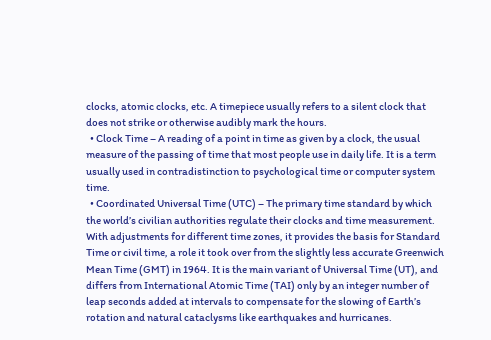clocks, atomic clocks, etc. A timepiece usually refers to a silent clock that does not strike or otherwise audibly mark the hours.
  • Clock Time – A reading of a point in time as given by a clock, the usual measure of the passing of time that most people use in daily life. It is a term usually used in contradistinction to psychological time or computer system time.
  • Coordinated Universal Time (UTC) – The primary time standard by which the world’s civilian authorities regulate their clocks and time measurement. With adjustments for different time zones, it provides the basis for Standard Time or civil time, a role it took over from the slightly less accurate Greenwich Mean Time (GMT) in 1964. It is the main variant of Universal Time (UT), and differs from International Atomic Time (TAI) only by an integer number of leap seconds added at intervals to compensate for the slowing of Earth’s rotation and natural cataclysms like earthquakes and hurricanes.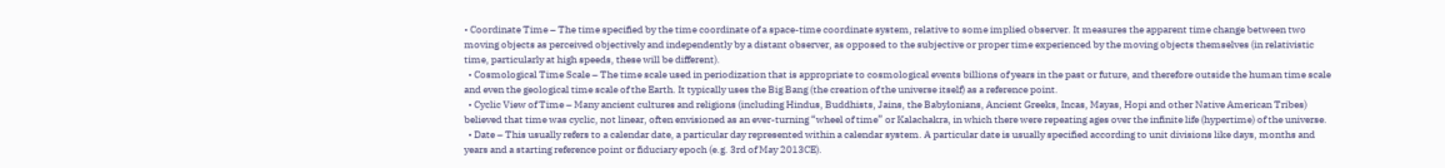• Coordinate Time – The time specified by the time coordinate of a space-time coordinate system, relative to some implied observer. It measures the apparent time change between two moving objects as perceived objectively and independently by a distant observer, as opposed to the subjective or proper time experienced by the moving objects themselves (in relativistic time, particularly at high speeds, these will be different).
  • Cosmological Time Scale – The time scale used in periodization that is appropriate to cosmological events billions of years in the past or future, and therefore outside the human time scale and even the geological time scale of the Earth. It typically uses the Big Bang (the creation of the universe itself) as a reference point.
  • Cyclic View of Time – Many ancient cultures and religions (including Hindus, Buddhists, Jains, the Babylonians, Ancient Greeks, Incas, Mayas, Hopi and other Native American Tribes) believed that time was cyclic, not linear, often envisioned as an ever-turning “wheel of time” or Kalachakra, in which there were repeating ages over the infinite life (hypertime) of the universe.
  • Date – This usually refers to a calendar date, a particular day represented within a calendar system. A particular date is usually specified according to unit divisions like days, months and years and a starting reference point or fiduciary epoch (e.g. 3rd of May 2013CE).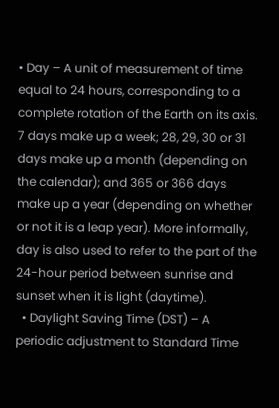• Day – A unit of measurement of time equal to 24 hours, corresponding to a complete rotation of the Earth on its axis. 7 days make up a week; 28, 29, 30 or 31 days make up a month (depending on the calendar); and 365 or 366 days make up a year (depending on whether or not it is a leap year). More informally, day is also used to refer to the part of the 24-hour period between sunrise and sunset when it is light (daytime).
  • Daylight Saving Time (DST) – A periodic adjustment to Standard Time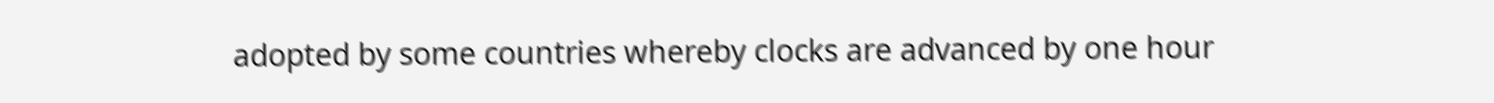adopted by some countries whereby clocks are advanced by one hour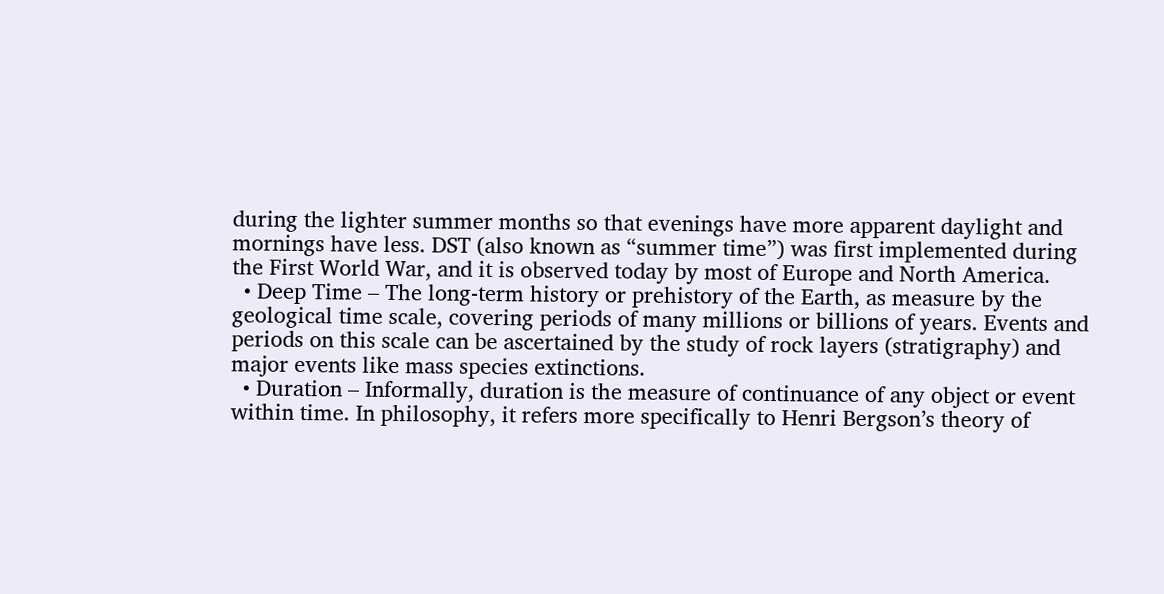during the lighter summer months so that evenings have more apparent daylight and mornings have less. DST (also known as “summer time”) was first implemented during the First World War, and it is observed today by most of Europe and North America.
  • Deep Time – The long-term history or prehistory of the Earth, as measure by the geological time scale, covering periods of many millions or billions of years. Events and periods on this scale can be ascertained by the study of rock layers (stratigraphy) and major events like mass species extinctions.
  • Duration – Informally, duration is the measure of continuance of any object or event within time. In philosophy, it refers more specifically to Henri Bergson’s theory of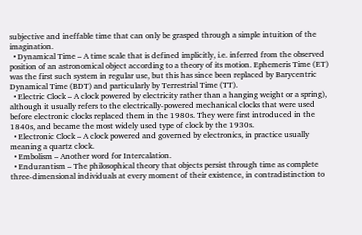subjective and ineffable time that can only be grasped through a simple intuition of the imagination.
  • Dynamical Time – A time scale that is defined implicitly, i.e. inferred from the observed position of an astronomical object according to a theory of its motion. Ephemeris Time (ET) was the first such system in regular use, but this has since been replaced by Barycentric Dynamical Time (BDT) and particularly by Terrestrial Time (TT).
  • Electric Clock – A clock powered by electricity rather than a hanging weight or a spring), although it usually refers to the electrically-powered mechanical clocks that were used before electronic clocks replaced them in the 1980s. They were first introduced in the 1840s, and became the most widely used type of clock by the 1930s.
  • Electronic Clock – A clock powered and governed by electronics, in practice usually meaning a quartz clock.
  • Embolism – Another word for Intercalation.
  • Endurantism – The philosophical theory that objects persist through time as complete three-dimensional individuals at every moment of their existence, in contradistinction to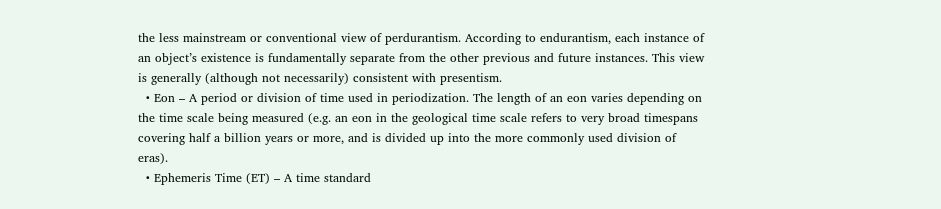the less mainstream or conventional view of perdurantism. According to endurantism, each instance of an object’s existence is fundamentally separate from the other previous and future instances. This view is generally (although not necessarily) consistent with presentism.
  • Eon – A period or division of time used in periodization. The length of an eon varies depending on the time scale being measured (e.g. an eon in the geological time scale refers to very broad timespans covering half a billion years or more, and is divided up into the more commonly used division of eras).
  • Ephemeris Time (ET) – A time standard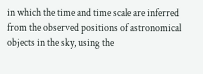in which the time and time scale are inferred from the observed positions of astronomical objects in the sky, using the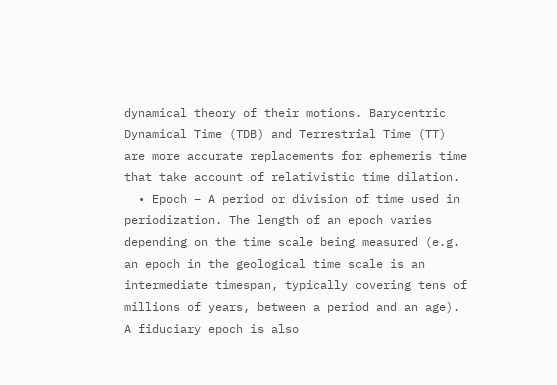dynamical theory of their motions. Barycentric Dynamical Time (TDB) and Terrestrial Time (TT) are more accurate replacements for ephemeris time that take account of relativistic time dilation.
  • Epoch – A period or division of time used in periodization. The length of an epoch varies depending on the time scale being measured (e.g. an epoch in the geological time scale is an intermediate timespan, typically covering tens of millions of years, between a period and an age). A fiduciary epoch is also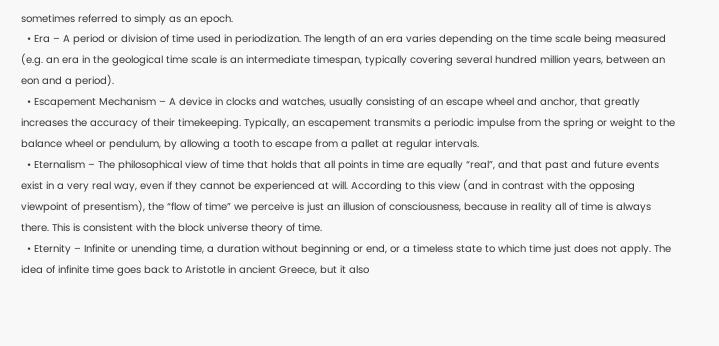sometimes referred to simply as an epoch.
  • Era – A period or division of time used in periodization. The length of an era varies depending on the time scale being measured (e.g. an era in the geological time scale is an intermediate timespan, typically covering several hundred million years, between an eon and a period).
  • Escapement Mechanism – A device in clocks and watches, usually consisting of an escape wheel and anchor, that greatly increases the accuracy of their timekeeping. Typically, an escapement transmits a periodic impulse from the spring or weight to the balance wheel or pendulum, by allowing a tooth to escape from a pallet at regular intervals.
  • Eternalism – The philosophical view of time that holds that all points in time are equally “real”, and that past and future events exist in a very real way, even if they cannot be experienced at will. According to this view (and in contrast with the opposing viewpoint of presentism), the “flow of time” we perceive is just an illusion of consciousness, because in reality all of time is always there. This is consistent with the block universe theory of time.
  • Eternity – Infinite or unending time, a duration without beginning or end, or a timeless state to which time just does not apply. The idea of infinite time goes back to Aristotle in ancient Greece, but it also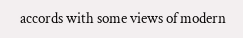accords with some views of modern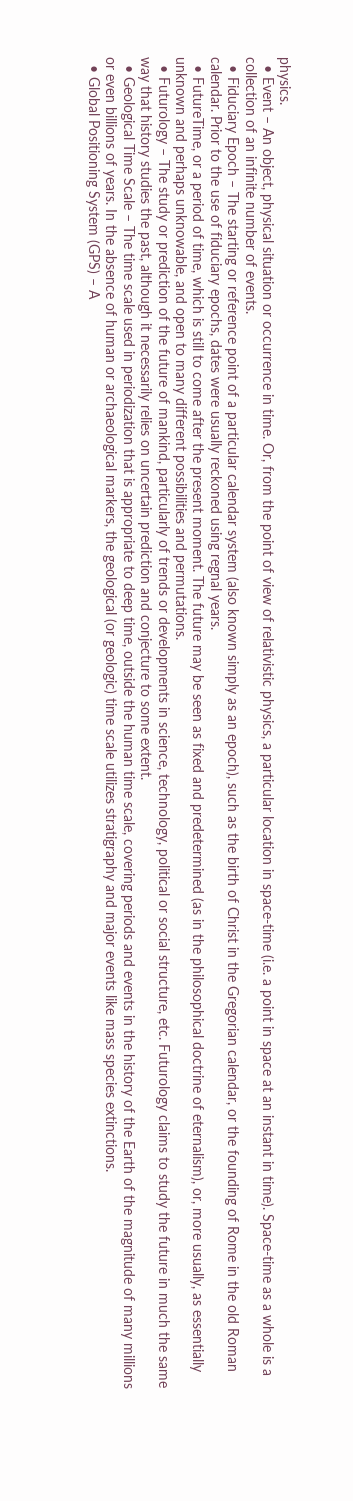physics.
  • Event – An object, physical situation or occurrence in time. Or, from the point of view of relativistic physics, a particular location in space-time (i.e. a point in space at an instant in time). Space-time as a whole is a collection of an infinite number of events.
  • Fiduciary Epoch – The starting or reference point of a particular calendar system (also known simply as an epoch), such as the birth of Christ in the Gregorian calendar, or the founding of Rome in the old Roman calendar. Prior to the use of fiduciary epochs, dates were usually reckoned using regnal years.
  • FutureTime, or a period of time, which is still to come after the present moment. The future may be seen as fixed and predetermined (as in the philosophical doctrine of eternalism), or, more usually, as essentially unknown and perhaps unknowable, and open to many different possibilities and permutations.
  • Futurology – The study or prediction of the future of mankind, particularly of trends or developments in science, technology, political or social structure, etc. Futurology claims to study the future in much the same way that history studies the past, although it necessarily relies on uncertain prediction and conjecture to some extent.
  • Geological Time Scale – The time scale used in periodization that is appropriate to deep time, outside the human time scale, covering periods and events in the history of the Earth of the magnitude of many millions or even billions of years. In the absence of human or archaeological markers, the geological (or geologic) time scale utilizes stratigraphy and major events like mass species extinctions.
  • Global Positioning System (GPS) – A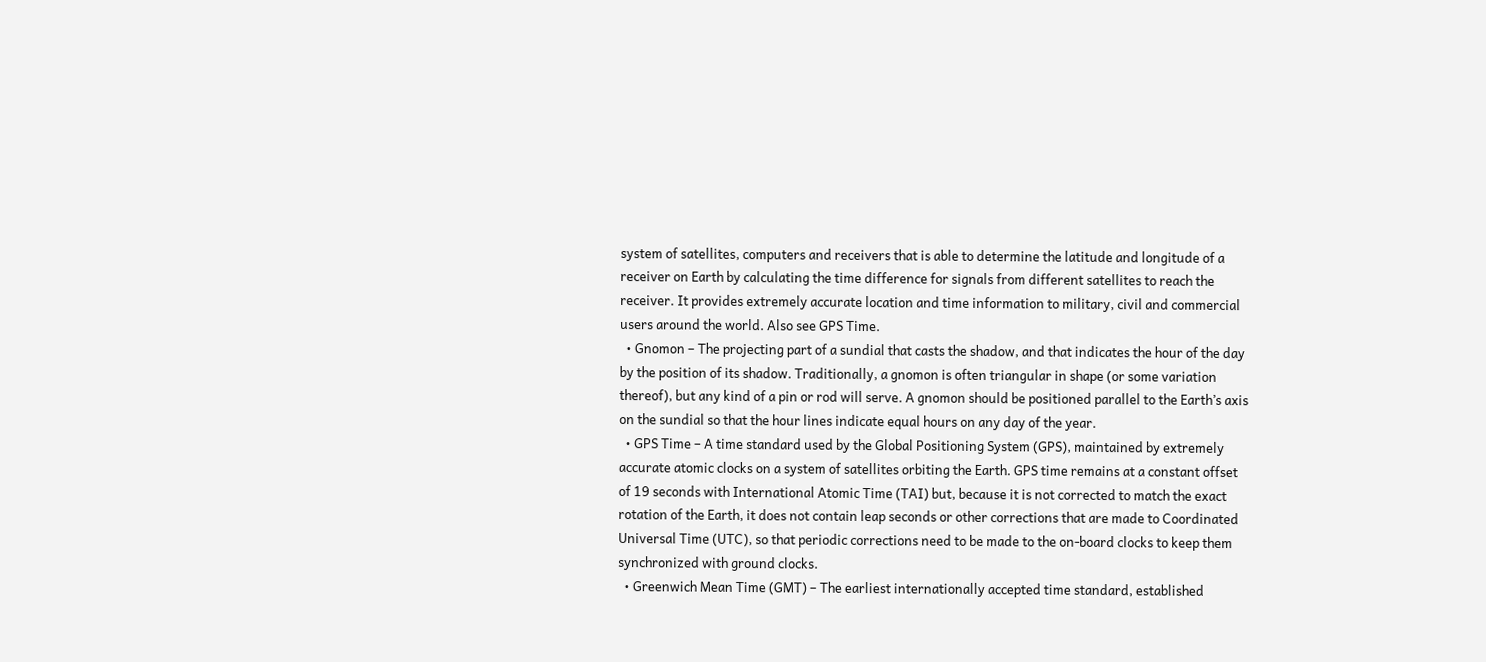system of satellites, computers and receivers that is able to determine the latitude and longitude of a receiver on Earth by calculating the time difference for signals from different satellites to reach the receiver. It provides extremely accurate location and time information to military, civil and commercial users around the world. Also see GPS Time.
  • Gnomon – The projecting part of a sundial that casts the shadow, and that indicates the hour of the day by the position of its shadow. Traditionally, a gnomon is often triangular in shape (or some variation thereof), but any kind of a pin or rod will serve. A gnomon should be positioned parallel to the Earth’s axis on the sundial so that the hour lines indicate equal hours on any day of the year.
  • GPS Time – A time standard used by the Global Positioning System (GPS), maintained by extremely accurate atomic clocks on a system of satellites orbiting the Earth. GPS time remains at a constant offset of 19 seconds with International Atomic Time (TAI) but, because it is not corrected to match the exact rotation of the Earth, it does not contain leap seconds or other corrections that are made to Coordinated Universal Time (UTC), so that periodic corrections need to be made to the on-board clocks to keep them synchronized with ground clocks.
  • Greenwich Mean Time (GMT) – The earliest internationally accepted time standard, established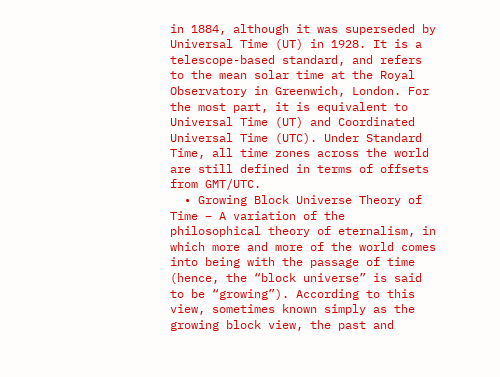in 1884, although it was superseded by Universal Time (UT) in 1928. It is a telescope-based standard, and refers to the mean solar time at the Royal Observatory in Greenwich, London. For the most part, it is equivalent to Universal Time (UT) and Coordinated Universal Time (UTC). Under Standard Time, all time zones across the world are still defined in terms of offsets from GMT/UTC.
  • Growing Block Universe Theory of Time – A variation of the philosophical theory of eternalism, in which more and more of the world comes into being with the passage of time (hence, the “block universe” is said to be “growing”). According to this view, sometimes known simply as the growing block view, the past and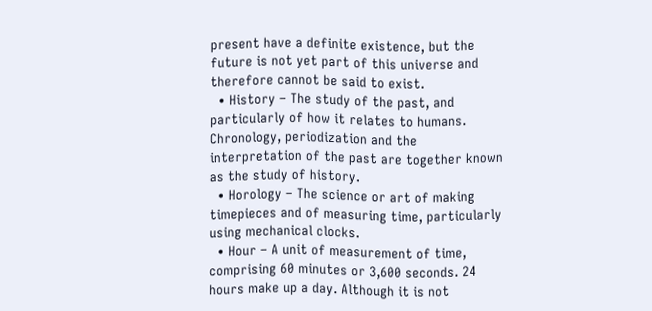present have a definite existence, but the future is not yet part of this universe and therefore cannot be said to exist.
  • History – The study of the past, and particularly of how it relates to humans. Chronology, periodization and the interpretation of the past are together known as the study of history.
  • Horology – The science or art of making timepieces and of measuring time, particularly using mechanical clocks.
  • Hour – A unit of measurement of time, comprising 60 minutes or 3,600 seconds. 24 hours make up a day. Although it is not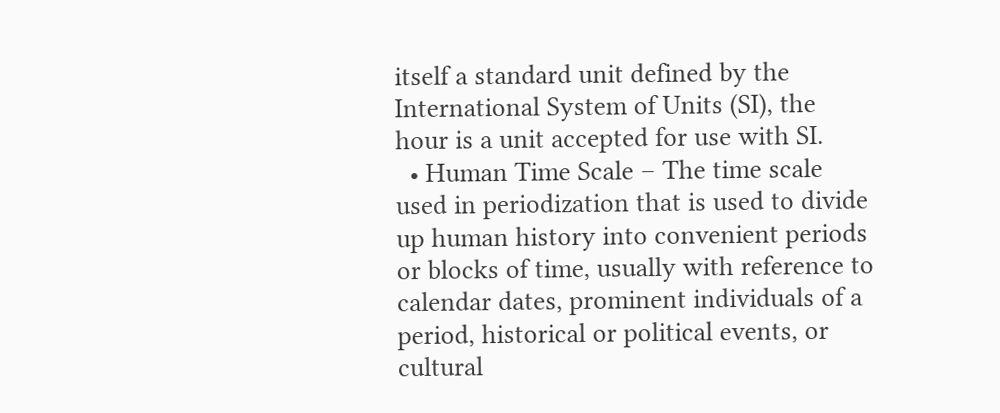itself a standard unit defined by the International System of Units (SI), the hour is a unit accepted for use with SI.
  • Human Time Scale – The time scale used in periodization that is used to divide up human history into convenient periods or blocks of time, usually with reference to calendar dates, prominent individuals of a period, historical or political events, or cultural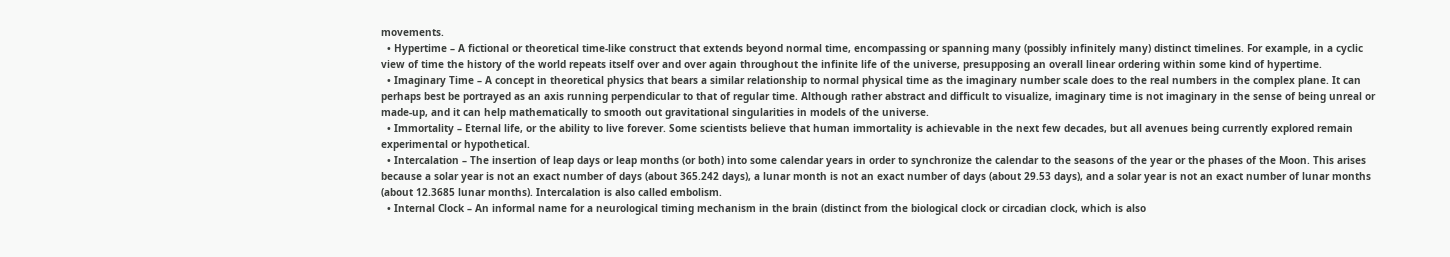movements.
  • Hypertime – A fictional or theoretical time-like construct that extends beyond normal time, encompassing or spanning many (possibly infinitely many) distinct timelines. For example, in a cyclic view of time the history of the world repeats itself over and over again throughout the infinite life of the universe, presupposing an overall linear ordering within some kind of hypertime.
  • Imaginary Time – A concept in theoretical physics that bears a similar relationship to normal physical time as the imaginary number scale does to the real numbers in the complex plane. It can perhaps best be portrayed as an axis running perpendicular to that of regular time. Although rather abstract and difficult to visualize, imaginary time is not imaginary in the sense of being unreal or made-up, and it can help mathematically to smooth out gravitational singularities in models of the universe.
  • Immortality – Eternal life, or the ability to live forever. Some scientists believe that human immortality is achievable in the next few decades, but all avenues being currently explored remain experimental or hypothetical.
  • Intercalation – The insertion of leap days or leap months (or both) into some calendar years in order to synchronize the calendar to the seasons of the year or the phases of the Moon. This arises because a solar year is not an exact number of days (about 365.242 days), a lunar month is not an exact number of days (about 29.53 days), and a solar year is not an exact number of lunar months (about 12.3685 lunar months). Intercalation is also called embolism.
  • Internal Clock – An informal name for a neurological timing mechanism in the brain (distinct from the biological clock or circadian clock, which is also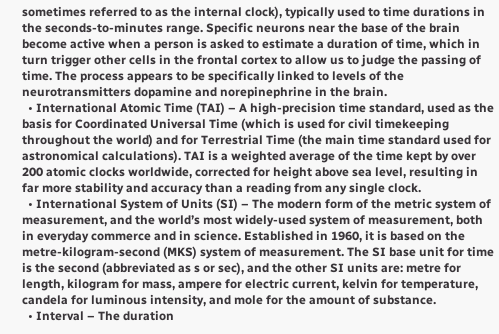sometimes referred to as the internal clock), typically used to time durations in the seconds-to-minutes range. Specific neurons near the base of the brain become active when a person is asked to estimate a duration of time, which in turn trigger other cells in the frontal cortex to allow us to judge the passing of time. The process appears to be specifically linked to levels of the neurotransmitters dopamine and norepinephrine in the brain.
  • International Atomic Time (TAI) – A high-precision time standard, used as the basis for Coordinated Universal Time (which is used for civil timekeeping throughout the world) and for Terrestrial Time (the main time standard used for astronomical calculations). TAI is a weighted average of the time kept by over 200 atomic clocks worldwide, corrected for height above sea level, resulting in far more stability and accuracy than a reading from any single clock.
  • International System of Units (SI) – The modern form of the metric system of measurement, and the world’s most widely-used system of measurement, both in everyday commerce and in science. Established in 1960, it is based on the metre-kilogram-second (MKS) system of measurement. The SI base unit for time is the second (abbreviated as s or sec), and the other SI units are: metre for length, kilogram for mass, ampere for electric current, kelvin for temperature, candela for luminous intensity, and mole for the amount of substance.
  • Interval – The duration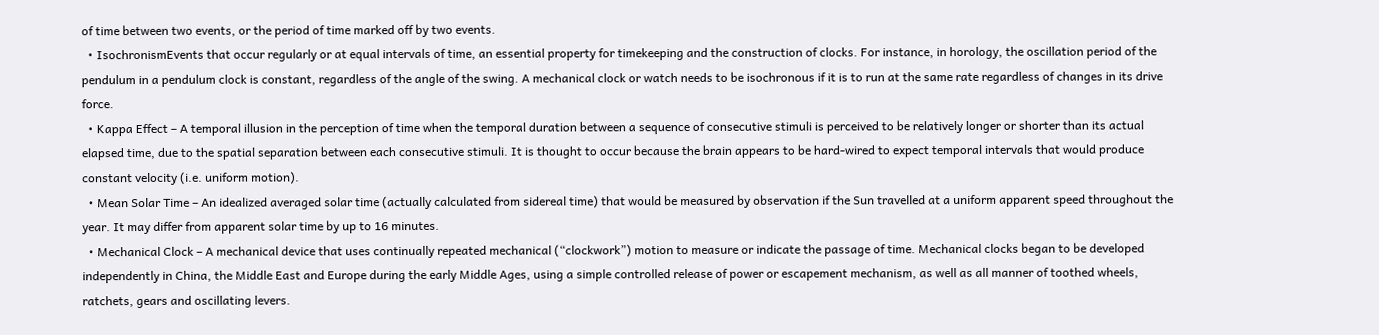of time between two events, or the period of time marked off by two events.
  • IsochronismEvents that occur regularly or at equal intervals of time, an essential property for timekeeping and the construction of clocks. For instance, in horology, the oscillation period of the pendulum in a pendulum clock is constant, regardless of the angle of the swing. A mechanical clock or watch needs to be isochronous if it is to run at the same rate regardless of changes in its drive force.
  • Kappa Effect – A temporal illusion in the perception of time when the temporal duration between a sequence of consecutive stimuli is perceived to be relatively longer or shorter than its actual elapsed time, due to the spatial separation between each consecutive stimuli. It is thought to occur because the brain appears to be hard-wired to expect temporal intervals that would produce constant velocity (i.e. uniform motion).
  • Mean Solar Time – An idealized averaged solar time (actually calculated from sidereal time) that would be measured by observation if the Sun travelled at a uniform apparent speed throughout the year. It may differ from apparent solar time by up to 16 minutes.
  • Mechanical Clock – A mechanical device that uses continually repeated mechanical (“clockwork”) motion to measure or indicate the passage of time. Mechanical clocks began to be developed independently in China, the Middle East and Europe during the early Middle Ages, using a simple controlled release of power or escapement mechanism, as well as all manner of toothed wheels, ratchets, gears and oscillating levers.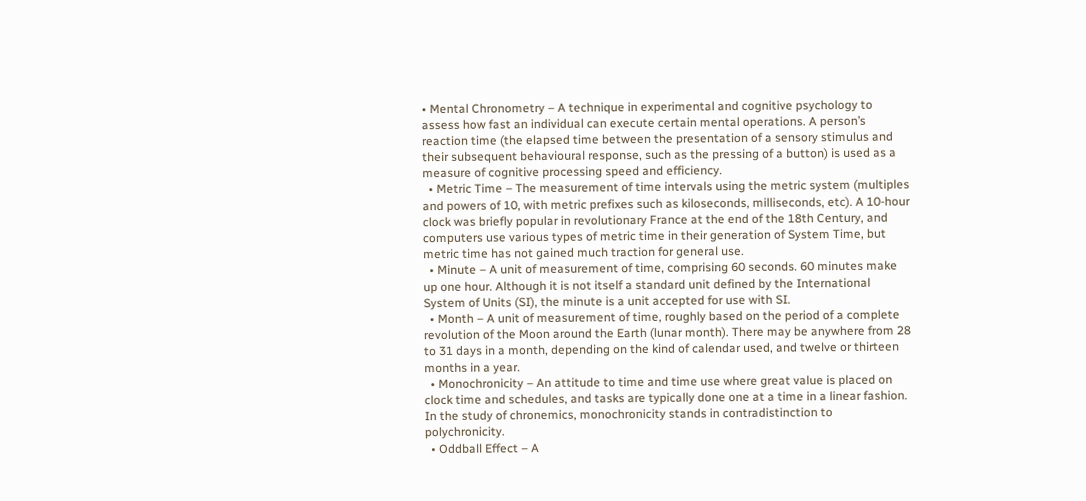• Mental Chronometry – A technique in experimental and cognitive psychology to assess how fast an individual can execute certain mental operations. A person’s reaction time (the elapsed time between the presentation of a sensory stimulus and their subsequent behavioural response, such as the pressing of a button) is used as a measure of cognitive processing speed and efficiency.
  • Metric Time – The measurement of time intervals using the metric system (multiples and powers of 10, with metric prefixes such as kiloseconds, milliseconds, etc). A 10-hour clock was briefly popular in revolutionary France at the end of the 18th Century, and computers use various types of metric time in their generation of System Time, but metric time has not gained much traction for general use.
  • Minute – A unit of measurement of time, comprising 60 seconds. 60 minutes make up one hour. Although it is not itself a standard unit defined by the International System of Units (SI), the minute is a unit accepted for use with SI.
  • Month – A unit of measurement of time, roughly based on the period of a complete revolution of the Moon around the Earth (lunar month). There may be anywhere from 28 to 31 days in a month, depending on the kind of calendar used, and twelve or thirteen months in a year.
  • Monochronicity – An attitude to time and time use where great value is placed on clock time and schedules, and tasks are typically done one at a time in a linear fashion. In the study of chronemics, monochronicity stands in contradistinction to polychronicity.
  • Oddball Effect – A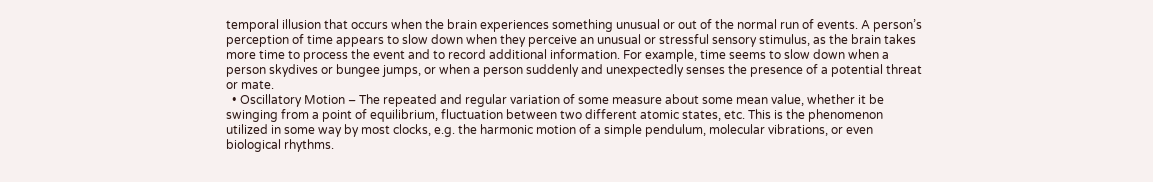temporal illusion that occurs when the brain experiences something unusual or out of the normal run of events. A person’s perception of time appears to slow down when they perceive an unusual or stressful sensory stimulus, as the brain takes more time to process the event and to record additional information. For example, time seems to slow down when a person skydives or bungee jumps, or when a person suddenly and unexpectedly senses the presence of a potential threat or mate.
  • Oscillatory Motion – The repeated and regular variation of some measure about some mean value, whether it be swinging from a point of equilibrium, fluctuation between two different atomic states, etc. This is the phenomenon utilized in some way by most clocks, e.g. the harmonic motion of a simple pendulum, molecular vibrations, or even biological rhythms.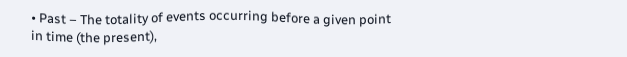• Past – The totality of events occurring before a given point in time (the present),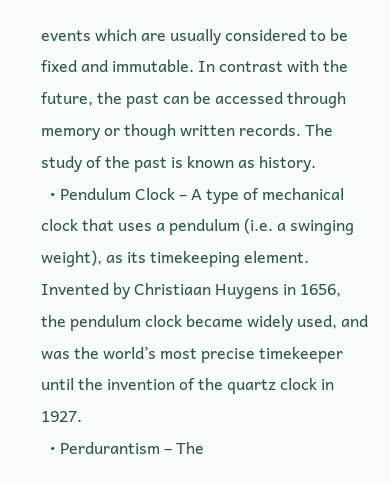events which are usually considered to be fixed and immutable. In contrast with the future, the past can be accessed through memory or though written records. The study of the past is known as history.
  • Pendulum Clock – A type of mechanical clock that uses a pendulum (i.e. a swinging weight), as its timekeeping element. Invented by Christiaan Huygens in 1656, the pendulum clock became widely used, and was the world’s most precise timekeeper until the invention of the quartz clock in 1927.
  • Perdurantism – The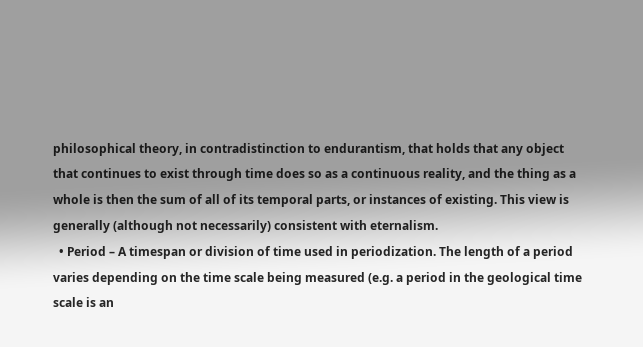philosophical theory, in contradistinction to endurantism, that holds that any object that continues to exist through time does so as a continuous reality, and the thing as a whole is then the sum of all of its temporal parts, or instances of existing. This view is generally (although not necessarily) consistent with eternalism.
  • Period – A timespan or division of time used in periodization. The length of a period varies depending on the time scale being measured (e.g. a period in the geological time scale is an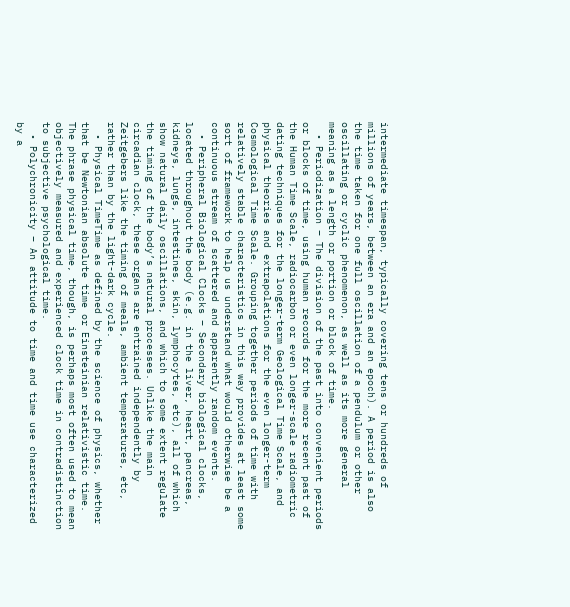intermediate timespan, typically covering tens or hundreds of millions of years, between an era and an epoch). A period is also the time taken for one full oscillation of a pendulum or other oscillating or cyclic phenomenon, as well as its more general meaning as a length or portion or block of time.
  • Periodization – The division of the past into convenient periods or blocks of time, using human records for the more recent past of the Human Time Scale, radiocarbon or even longer-scale radiometric dating techniques for the longer-term Geological Time Scale, and physical theories and extrapolations for the even longer-term Cosmological Time Scale. Grouping together periods of time with relatively stable characteristics in this way provides at least some sort of framework to help us understand what would otherwise be a continuous stream of scattered and apparently random events.
  • Peripheral Biological Clocks – Secondary biological clocks, located throughout the body (e.g. in the liver, heart, pancreas, kidneys, lungs, intestines, skin, lymphocytes, etc), all of which show natural daily oscillations, and which to some extent regulate the timing of the body’s natural processes. Unlike the main circadian clock, these organs are entrained independently by Zeitgebers like the timing of meals, ambient temperatures, etc, rather than by the light-dark cycle.
  • Physical TimeTime as defined by the science of physics, whether that be Newtonian absolute time or Einsteinian relativistic time. The phrase physical time, though, is perhaps most often used to mean objectively measured and experienced clock time in contradistinction to subjective psychological time.
  • Polychronicity – An attitude to time and time use characterized by a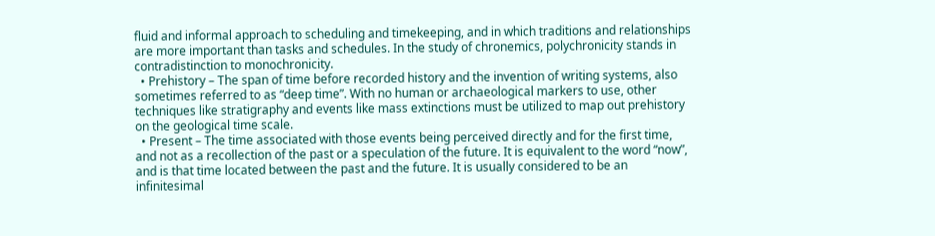fluid and informal approach to scheduling and timekeeping, and in which traditions and relationships are more important than tasks and schedules. In the study of chronemics, polychronicity stands in contradistinction to monochronicity.
  • Prehistory – The span of time before recorded history and the invention of writing systems, also sometimes referred to as “deep time”. With no human or archaeological markers to use, other techniques like stratigraphy and events like mass extinctions must be utilized to map out prehistory on the geological time scale.
  • Present – The time associated with those events being perceived directly and for the first time, and not as a recollection of the past or a speculation of the future. It is equivalent to the word “now”, and is that time located between the past and the future. It is usually considered to be an infinitesimal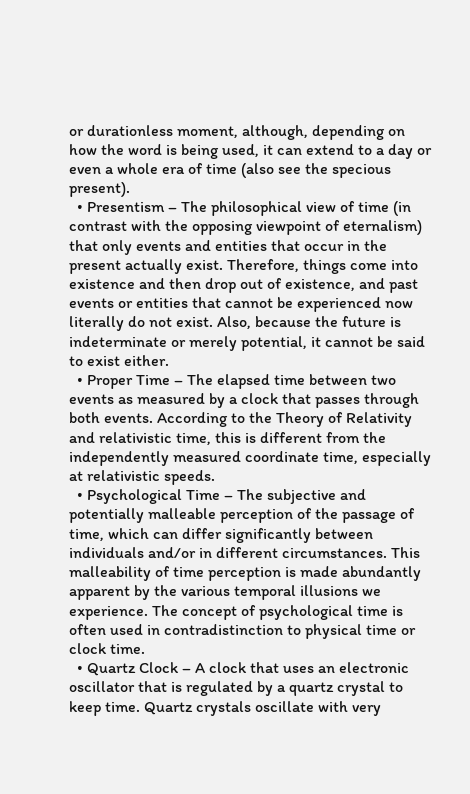or durationless moment, although, depending on how the word is being used, it can extend to a day or even a whole era of time (also see the specious present).
  • Presentism – The philosophical view of time (in contrast with the opposing viewpoint of eternalism) that only events and entities that occur in the present actually exist. Therefore, things come into existence and then drop out of existence, and past events or entities that cannot be experienced now literally do not exist. Also, because the future is indeterminate or merely potential, it cannot be said to exist either.
  • Proper Time – The elapsed time between two events as measured by a clock that passes through both events. According to the Theory of Relativity and relativistic time, this is different from the independently measured coordinate time, especially at relativistic speeds.
  • Psychological Time – The subjective and potentially malleable perception of the passage of time, which can differ significantly between individuals and/or in different circumstances. This malleability of time perception is made abundantly apparent by the various temporal illusions we experience. The concept of psychological time is often used in contradistinction to physical time or clock time.
  • Quartz Clock – A clock that uses an electronic oscillator that is regulated by a quartz crystal to keep time. Quartz crystals oscillate with very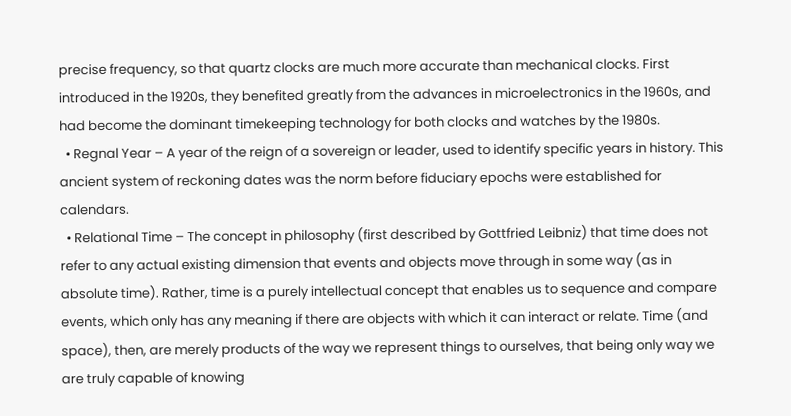precise frequency, so that quartz clocks are much more accurate than mechanical clocks. First introduced in the 1920s, they benefited greatly from the advances in microelectronics in the 1960s, and had become the dominant timekeeping technology for both clocks and watches by the 1980s.
  • Regnal Year – A year of the reign of a sovereign or leader, used to identify specific years in history. This ancient system of reckoning dates was the norm before fiduciary epochs were established for calendars.
  • Relational Time – The concept in philosophy (first described by Gottfried Leibniz) that time does not refer to any actual existing dimension that events and objects move through in some way (as in absolute time). Rather, time is a purely intellectual concept that enables us to sequence and compare events, which only has any meaning if there are objects with which it can interact or relate. Time (and space), then, are merely products of the way we represent things to ourselves, that being only way we are truly capable of knowing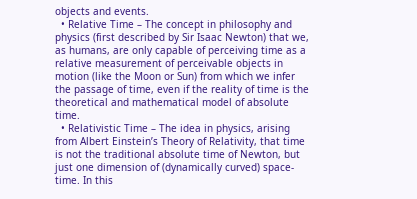objects and events.
  • Relative Time – The concept in philosophy and physics (first described by Sir Isaac Newton) that we, as humans, are only capable of perceiving time as a relative measurement of perceivable objects in motion (like the Moon or Sun) from which we infer the passage of time, even if the reality of time is the theoretical and mathematical model of absolute time.
  • Relativistic Time – The idea in physics, arising from Albert Einstein’s Theory of Relativity, that time is not the traditional absolute time of Newton, but just one dimension of (dynamically curved) space-time. In this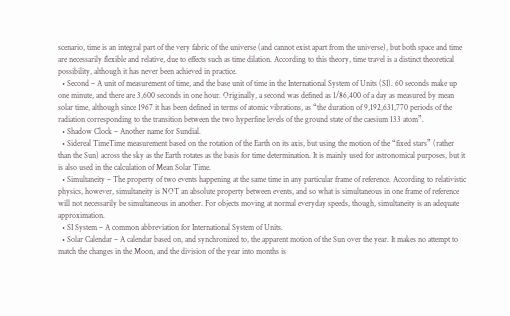scenario, time is an integral part of the very fabric of the universe (and cannot exist apart from the universe), but both space and time are necessarily flexible and relative, due to effects such as time dilation. According to this theory, time travel is a distinct theoretical possibility, although it has never been achieved in practice.
  • Second – A unit of measurement of time, and the base unit of time in the International System of Units (SI). 60 seconds make up one minute, and there are 3,600 seconds in one hour. Originally, a second was defined as 1/86,400 of a day as measured by mean solar time, although since 1967 it has been defined in terms of atomic vibrations, as “the duration of 9,192,631,770 periods of the radiation corresponding to the transition between the two hyperfine levels of the ground state of the caesium 133 atom”.
  • Shadow Clock – Another name for Sundial.
  • Sidereal TimeTime measurement based on the rotation of the Earth on its axis, but using the motion of the “fixed stars” (rather than the Sun) across the sky as the Earth rotates as the basis for time determination. It is mainly used for astronomical purposes, but it is also used in the calculation of Mean Solar Time.
  • Simultaneity – The property of two events happening at the same time in any particular frame of reference. According to relativistic physics, however, simultaneity is NOT an absolute property between events, and so what is simultaneous in one frame of reference will not necessarily be simultaneous in another. For objects moving at normal everyday speeds, though, simultaneity is an adequate approximation.
  • SI System – A common abbreviation for International System of Units.
  • Solar Calendar – A calendar based on, and synchronized to, the apparent motion of the Sun over the year. It makes no attempt to match the changes in the Moon, and the division of the year into months is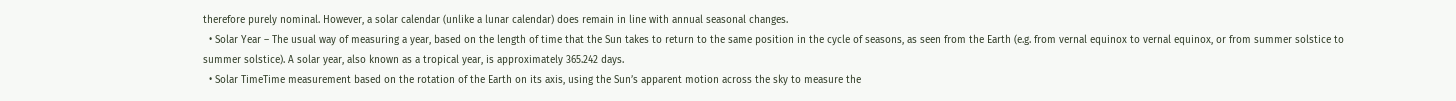therefore purely nominal. However, a solar calendar (unlike a lunar calendar) does remain in line with annual seasonal changes.
  • Solar Year – The usual way of measuring a year, based on the length of time that the Sun takes to return to the same position in the cycle of seasons, as seen from the Earth (e.g. from vernal equinox to vernal equinox, or from summer solstice to summer solstice). A solar year, also known as a tropical year, is approximately 365.242 days.
  • Solar TimeTime measurement based on the rotation of the Earth on its axis, using the Sun’s apparent motion across the sky to measure the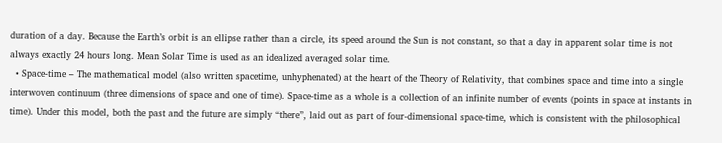duration of a day. Because the Earth’s orbit is an ellipse rather than a circle, its speed around the Sun is not constant, so that a day in apparent solar time is not always exactly 24 hours long. Mean Solar Time is used as an idealized averaged solar time.
  • Space-time – The mathematical model (also written spacetime, unhyphenated) at the heart of the Theory of Relativity, that combines space and time into a single interwoven continuum (three dimensions of space and one of time). Space-time as a whole is a collection of an infinite number of events (points in space at instants in time). Under this model, both the past and the future are simply “there”, laid out as part of four-dimensional space-time, which is consistent with the philosophical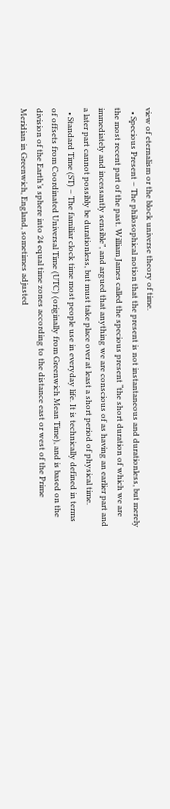view of eternalism or the block universe theory of time.
  • Specious Present – The philosophical notion that the present is not instantaneous and durationless, but merely the most recent part of the past. William James called the specious present “the short duration of which we are immediately and incessantly sensible”, and argued that anything we are conscious of as having an earlier part and a later part cannot possibly be durationless, but must take place over at least a short period of physical time.
  • Standard Time (ST) – The familiar clock time most people use in everyday life. It is technically defined in terms of offsets from Coordinated Universal Time (UTC) (originally from Greenwich Mean Time), and is based on the division of the Earth’s sphere into 24 equal time zones according to the distance east or west of the Prime Meridian in Greenwich, England, sometimes adjusted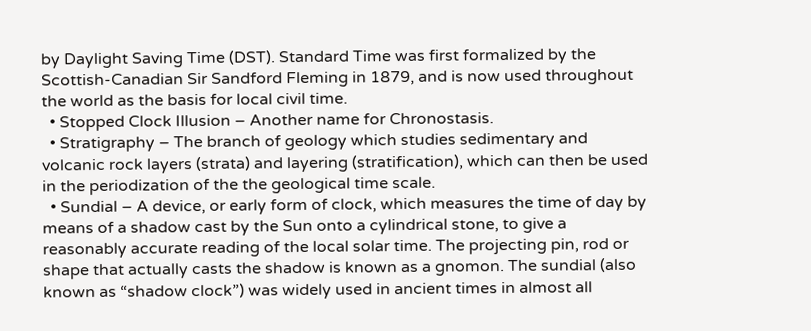by Daylight Saving Time (DST). Standard Time was first formalized by the Scottish-Canadian Sir Sandford Fleming in 1879, and is now used throughout the world as the basis for local civil time.
  • Stopped Clock Illusion – Another name for Chronostasis.
  • Stratigraphy – The branch of geology which studies sedimentary and volcanic rock layers (strata) and layering (stratification), which can then be used in the periodization of the the geological time scale.
  • Sundial – A device, or early form of clock, which measures the time of day by means of a shadow cast by the Sun onto a cylindrical stone, to give a reasonably accurate reading of the local solar time. The projecting pin, rod or shape that actually casts the shadow is known as a gnomon. The sundial (also known as “shadow clock”) was widely used in ancient times in almost all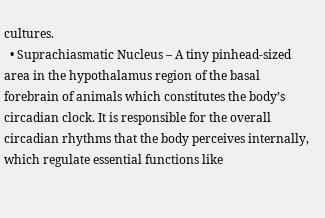cultures.
  • Suprachiasmatic Nucleus – A tiny pinhead-sized area in the hypothalamus region of the basal forebrain of animals which constitutes the body’s circadian clock. It is responsible for the overall circadian rhythms that the body perceives internally, which regulate essential functions like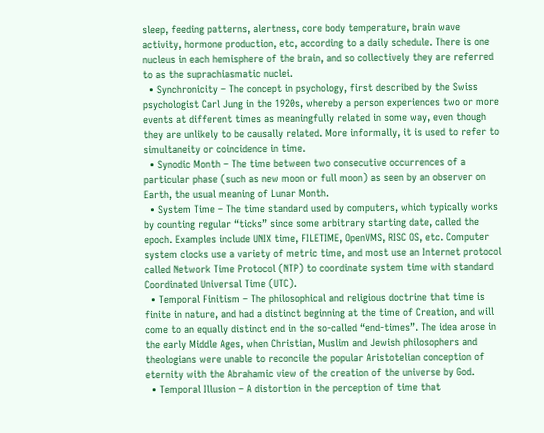sleep, feeding patterns, alertness, core body temperature, brain wave activity, hormone production, etc, according to a daily schedule. There is one nucleus in each hemisphere of the brain, and so collectively they are referred to as the suprachiasmatic nuclei.
  • Synchronicity – The concept in psychology, first described by the Swiss psychologist Carl Jung in the 1920s, whereby a person experiences two or more events at different times as meaningfully related in some way, even though they are unlikely to be causally related. More informally, it is used to refer to simultaneity or coincidence in time.
  • Synodic Month – The time between two consecutive occurrences of a particular phase (such as new moon or full moon) as seen by an observer on Earth, the usual meaning of Lunar Month.
  • System Time – The time standard used by computers, which typically works by counting regular “ticks” since some arbitrary starting date, called the epoch. Examples include UNIX time, FILETIME, OpenVMS, RISC OS, etc. Computer system clocks use a variety of metric time, and most use an Internet protocol  called Network Time Protocol (NTP) to coordinate system time with standard Coordinated Universal Time (UTC).
  • Temporal Finitism – The philosophical and religious doctrine that time is finite in nature, and had a distinct beginning at the time of Creation, and will come to an equally distinct end in the so-called “end-times”. The idea arose in the early Middle Ages, when Christian, Muslim and Jewish philosophers and theologians were unable to reconcile the popular Aristotelian conception of eternity with the Abrahamic view of the creation of the universe by God.
  • Temporal Illusion – A distortion in the perception of time that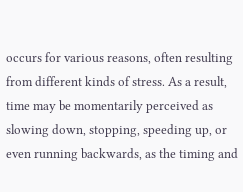occurs for various reasons, often resulting from different kinds of stress. As a result, time may be momentarily perceived as slowing down, stopping, speeding up, or even running backwards, as the timing and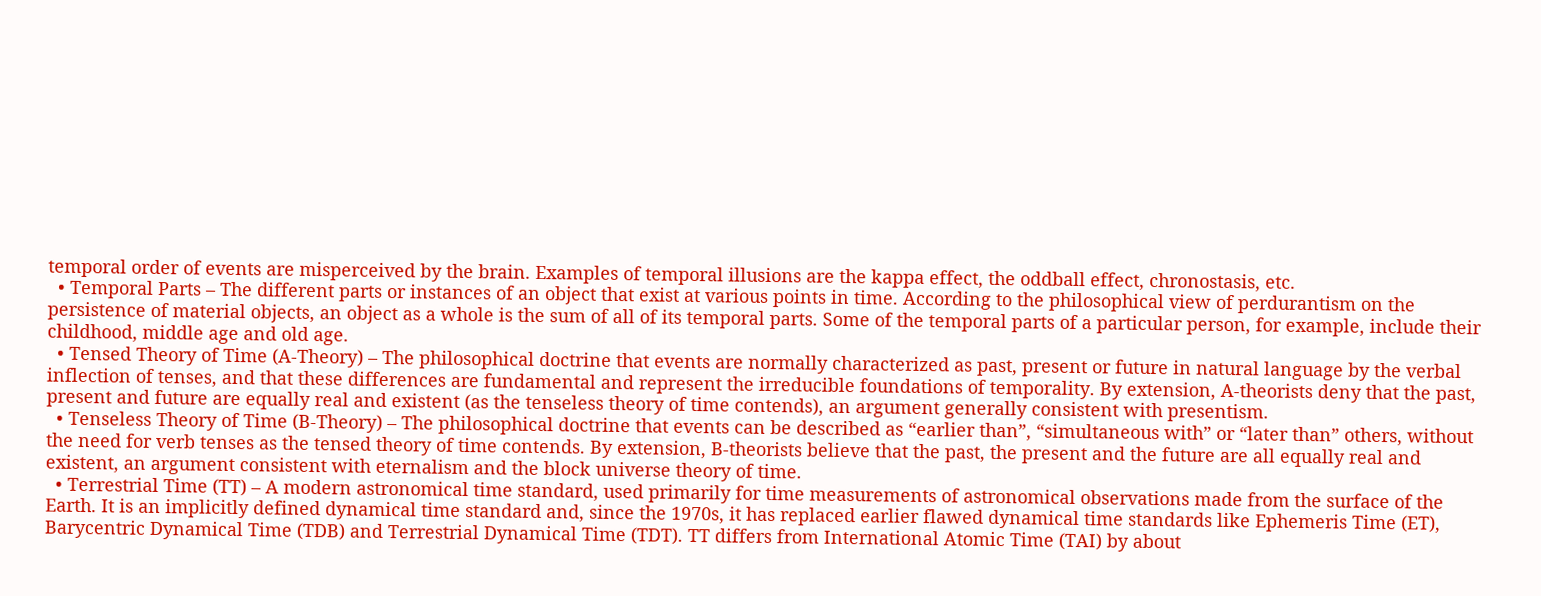temporal order of events are misperceived by the brain. Examples of temporal illusions are the kappa effect, the oddball effect, chronostasis, etc.
  • Temporal Parts – The different parts or instances of an object that exist at various points in time. According to the philosophical view of perdurantism on the persistence of material objects, an object as a whole is the sum of all of its temporal parts. Some of the temporal parts of a particular person, for example, include their childhood, middle age and old age.
  • Tensed Theory of Time (A-Theory) – The philosophical doctrine that events are normally characterized as past, present or future in natural language by the verbal inflection of tenses, and that these differences are fundamental and represent the irreducible foundations of temporality. By extension, A-theorists deny that the past, present and future are equally real and existent (as the tenseless theory of time contends), an argument generally consistent with presentism.
  • Tenseless Theory of Time (B-Theory) – The philosophical doctrine that events can be described as “earlier than”, “simultaneous with” or “later than” others, without the need for verb tenses as the tensed theory of time contends. By extension, B-theorists believe that the past, the present and the future are all equally real and existent, an argument consistent with eternalism and the block universe theory of time.
  • Terrestrial Time (TT) – A modern astronomical time standard, used primarily for time measurements of astronomical observations made from the surface of the Earth. It is an implicitly defined dynamical time standard and, since the 1970s, it has replaced earlier flawed dynamical time standards like Ephemeris Time (ET), Barycentric Dynamical Time (TDB) and Terrestrial Dynamical Time (TDT). TT differs from International Atomic Time (TAI) by about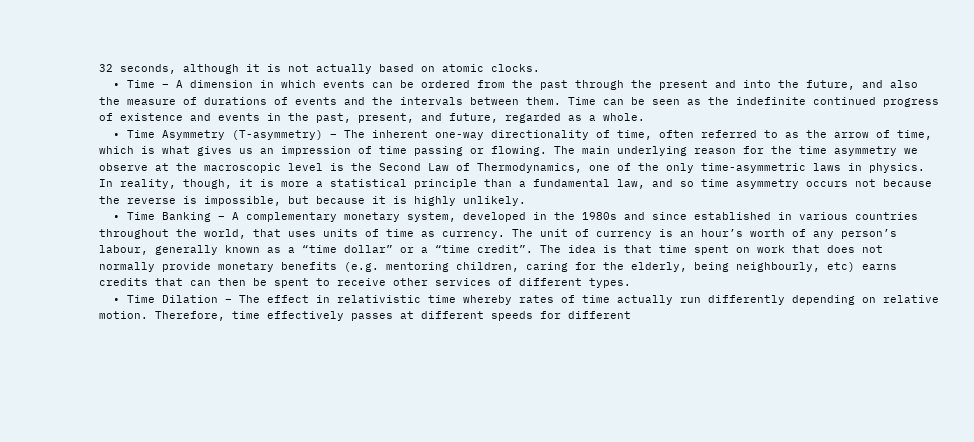32 seconds, although it is not actually based on atomic clocks.
  • Time – A dimension in which events can be ordered from the past through the present and into the future, and also the measure of durations of events and the intervals between them. Time can be seen as the indefinite continued progress of existence and events in the past, present, and future, regarded as a whole.
  • Time Asymmetry (T-asymmetry) – The inherent one-way directionality of time, often referred to as the arrow of time, which is what gives us an impression of time passing or flowing. The main underlying reason for the time asymmetry we observe at the macroscopic level is the Second Law of Thermodynamics, one of the only time-asymmetric laws in physics. In reality, though, it is more a statistical principle than a fundamental law, and so time asymmetry occurs not because the reverse is impossible, but because it is highly unlikely.
  • Time Banking – A complementary monetary system, developed in the 1980s and since established in various countries throughout the world, that uses units of time as currency. The unit of currency is an hour’s worth of any person’s labour, generally known as a “time dollar” or a “time credit”. The idea is that time spent on work that does not normally provide monetary benefits (e.g. mentoring children, caring for the elderly, being neighbourly, etc) earns credits that can then be spent to receive other services of different types.
  • Time Dilation – The effect in relativistic time whereby rates of time actually run differently depending on relative motion. Therefore, time effectively passes at different speeds for different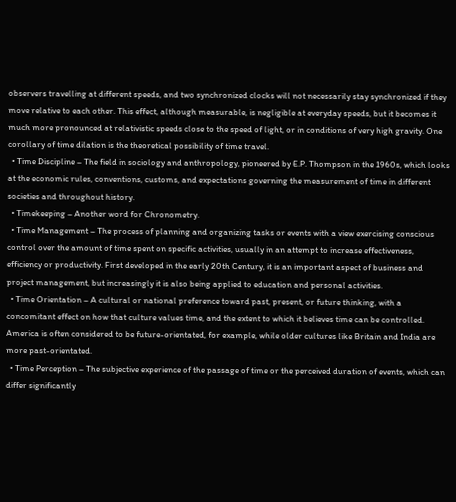observers travelling at different speeds, and two synchronized clocks will not necessarily stay synchronized if they move relative to each other. This effect, although measurable, is negligible at everyday speeds, but it becomes it much more pronounced at relativistic speeds close to the speed of light, or in conditions of very high gravity. One corollary of time dilation is the theoretical possibility of time travel.
  • Time Discipline – The field in sociology and anthropology, pioneered by E.P. Thompson in the 1960s, which looks at the economic rules, conventions, customs, and expectations governing the measurement of time in different societies and throughout history.
  • Timekeeping – Another word for Chronometry.
  • Time Management – The process of planning and organizing tasks or events with a view exercising conscious control over the amount of time spent on specific activities, usually in an attempt to increase effectiveness, efficiency or productivity. First developed in the early 20th Century, it is an important aspect of business and project management, but increasingly it is also being applied to education and personal activities.
  • Time Orientation – A cultural or national preference toward past, present, or future thinking, with a concomitant effect on how that culture values time, and the extent to which it believes time can be controlled. America is often considered to be future-orientated, for example, while older cultures like Britain and India are more past-orientated.
  • Time Perception – The subjective experience of the passage of time or the perceived duration of events, which can differ significantly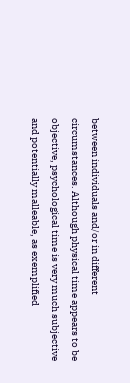between individuals and/or in different circumstances. Although physical time appears to be objective, psychological time is very much subjective and potentially malleable, as exemplified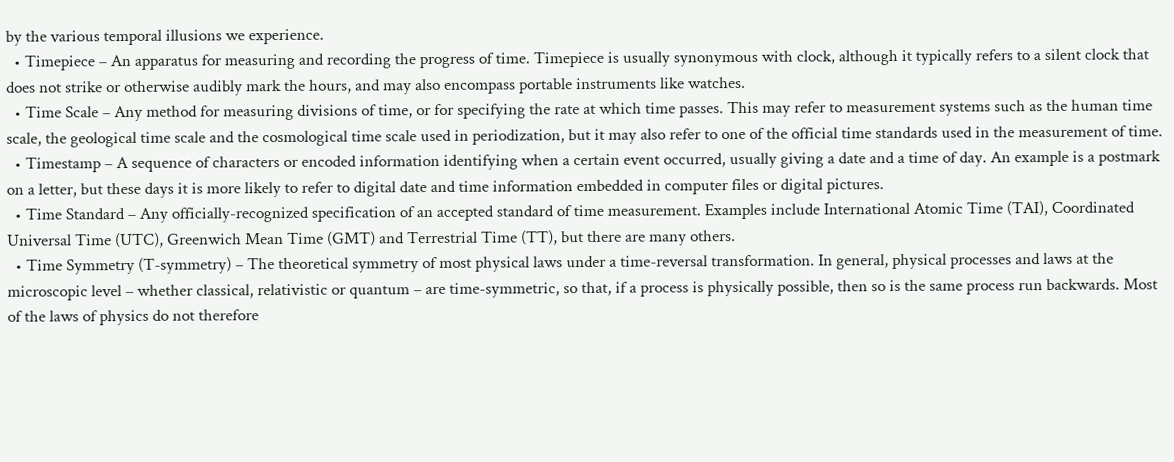by the various temporal illusions we experience.
  • Timepiece – An apparatus for measuring and recording the progress of time. Timepiece is usually synonymous with clock, although it typically refers to a silent clock that does not strike or otherwise audibly mark the hours, and may also encompass portable instruments like watches.
  • Time Scale – Any method for measuring divisions of time, or for specifying the rate at which time passes. This may refer to measurement systems such as the human time scale, the geological time scale and the cosmological time scale used in periodization, but it may also refer to one of the official time standards used in the measurement of time.
  • Timestamp – A sequence of characters or encoded information identifying when a certain event occurred, usually giving a date and a time of day. An example is a postmark on a letter, but these days it is more likely to refer to digital date and time information embedded in computer files or digital pictures.
  • Time Standard – Any officially-recognized specification of an accepted standard of time measurement. Examples include International Atomic Time (TAI), Coordinated Universal Time (UTC), Greenwich Mean Time (GMT) and Terrestrial Time (TT), but there are many others.
  • Time Symmetry (T-symmetry) – The theoretical symmetry of most physical laws under a time-reversal transformation. In general, physical processes and laws at the microscopic level – whether classical, relativistic or quantum – are time-symmetric, so that, if a process is physically possible, then so is the same process run backwards. Most of the laws of physics do not therefore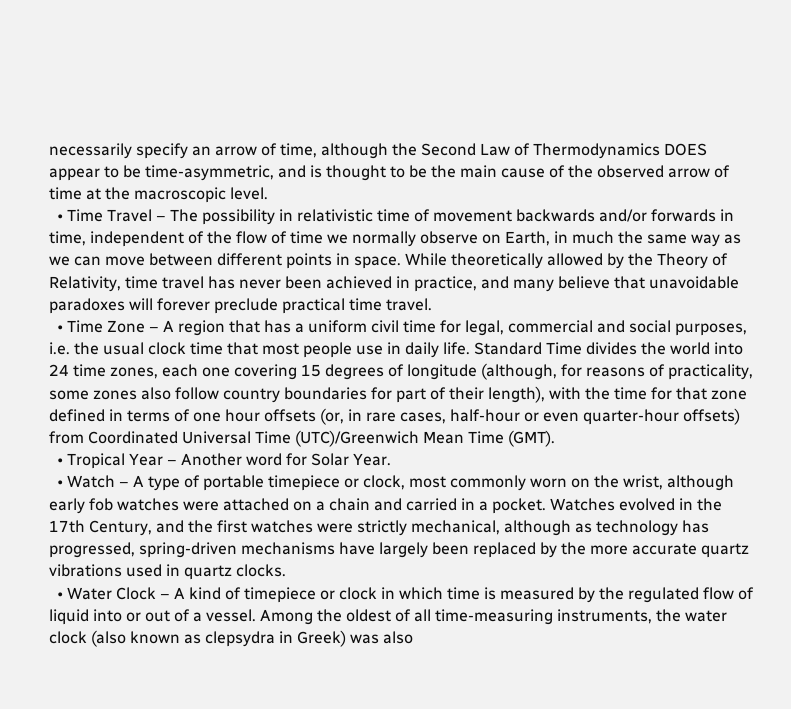necessarily specify an arrow of time, although the Second Law of Thermodynamics DOES appear to be time-asymmetric, and is thought to be the main cause of the observed arrow of time at the macroscopic level.
  • Time Travel – The possibility in relativistic time of movement backwards and/or forwards in time, independent of the flow of time we normally observe on Earth, in much the same way as we can move between different points in space. While theoretically allowed by the Theory of Relativity, time travel has never been achieved in practice, and many believe that unavoidable paradoxes will forever preclude practical time travel.
  • Time Zone – A region that has a uniform civil time for legal, commercial and social purposes, i.e. the usual clock time that most people use in daily life. Standard Time divides the world into 24 time zones, each one covering 15 degrees of longitude (although, for reasons of practicality, some zones also follow country boundaries for part of their length), with the time for that zone defined in terms of one hour offsets (or, in rare cases, half-hour or even quarter-hour offsets) from Coordinated Universal Time (UTC)/Greenwich Mean Time (GMT).
  • Tropical Year – Another word for Solar Year.
  • Watch – A type of portable timepiece or clock, most commonly worn on the wrist, although early fob watches were attached on a chain and carried in a pocket. Watches evolved in the 17th Century, and the first watches were strictly mechanical, although as technology has progressed, spring-driven mechanisms have largely been replaced by the more accurate quartz vibrations used in quartz clocks.
  • Water Clock – A kind of timepiece or clock in which time is measured by the regulated flow of liquid into or out of a vessel. Among the oldest of all time-measuring instruments, the water clock (also known as clepsydra in Greek) was also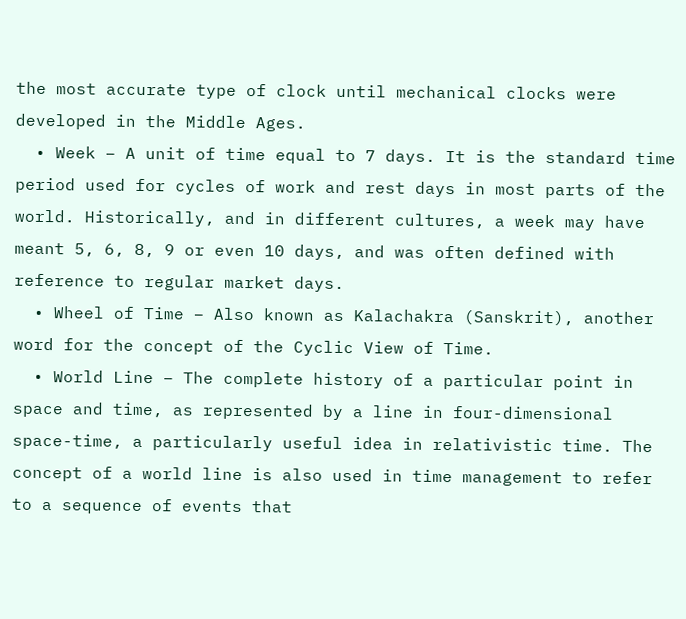the most accurate type of clock until mechanical clocks were developed in the Middle Ages.
  • Week – A unit of time equal to 7 days. It is the standard time period used for cycles of work and rest days in most parts of the world. Historically, and in different cultures, a week may have meant 5, 6, 8, 9 or even 10 days, and was often defined with reference to regular market days.
  • Wheel of Time – Also known as Kalachakra (Sanskrit), another word for the concept of the Cyclic View of Time.
  • World Line – The complete history of a particular point in space and time, as represented by a line in four-dimensional space-time, a particularly useful idea in relativistic time. The concept of a world line is also used in time management to refer to a sequence of events that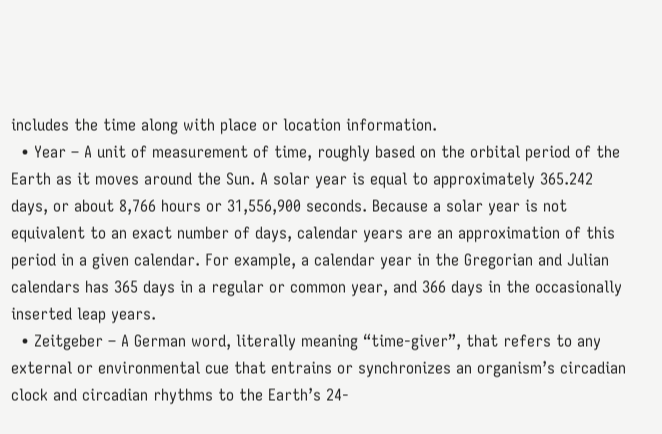includes the time along with place or location information.
  • Year – A unit of measurement of time, roughly based on the orbital period of the Earth as it moves around the Sun. A solar year is equal to approximately 365.242 days, or about 8,766 hours or 31,556,900 seconds. Because a solar year is not equivalent to an exact number of days, calendar years are an approximation of this period in a given calendar. For example, a calendar year in the Gregorian and Julian calendars has 365 days in a regular or common year, and 366 days in the occasionally inserted leap years.
  • Zeitgeber – A German word, literally meaning “time-giver”, that refers to any external or environmental cue that entrains or synchronizes an organism’s circadian clock and circadian rhythms to the Earth’s 24-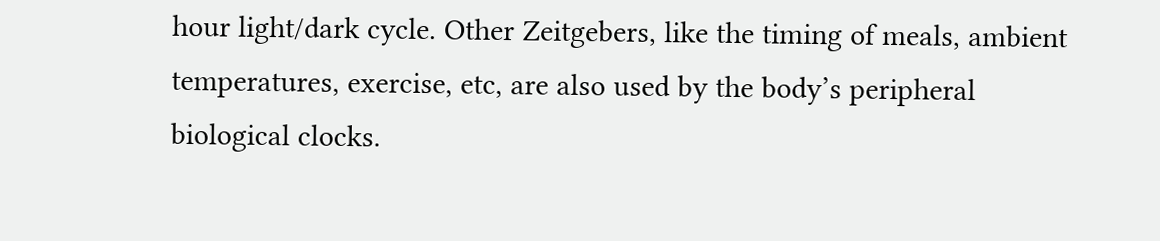hour light/dark cycle. Other Zeitgebers, like the timing of meals, ambient temperatures, exercise, etc, are also used by the body’s peripheral biological clocks.